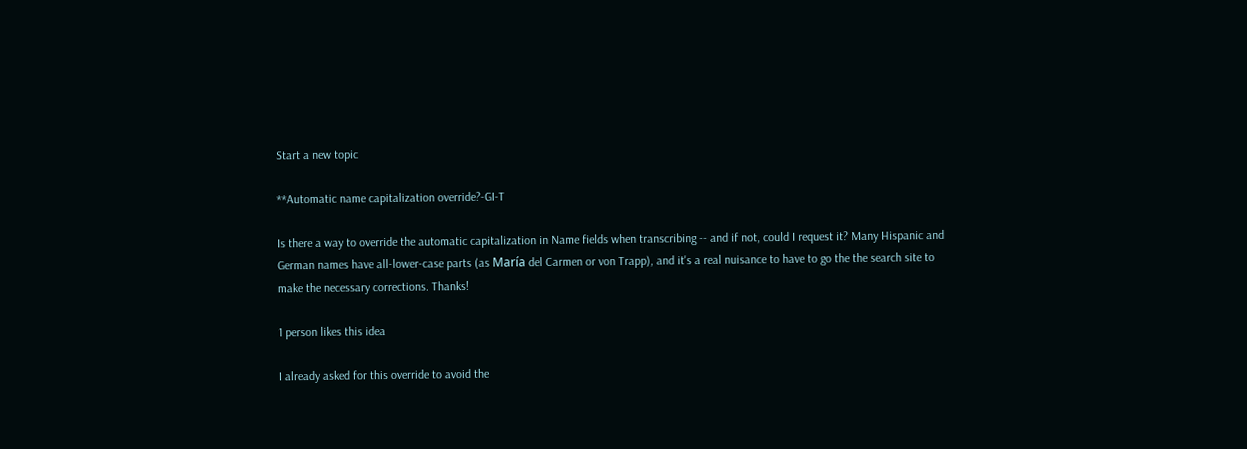Start a new topic

**Automatic name capitalization override?-GI-T

Is there a way to override the automatic capitalization in Name fields when transcribing -- and if not, could I request it? Many Hispanic and German names have all-lower-case parts (as María del Carmen or von Trapp), and it's a real nuisance to have to go the the search site to make the necessary corrections. Thanks!

1 person likes this idea

I already asked for this override to avoid the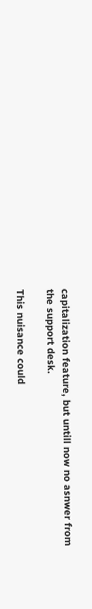capitalization feature, but untill now no asnwer from the support desk.

This nuisance could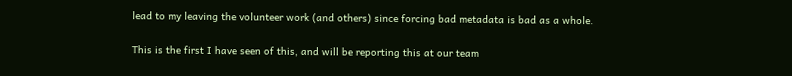lead to my leaving the volunteer work (and others) since forcing bad metadata is bad as a whole.

This is the first I have seen of this, and will be reporting this at our team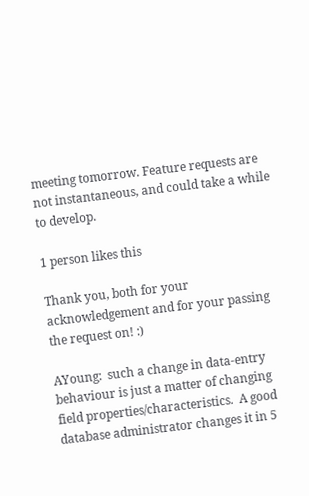meeting tomorrow. Feature requests are not instantaneous, and could take a while to develop.

1 person likes this

Thank you, both for your acknowledgement and for your passing the request on! :)

AYoung:  such a change in data-entry behaviour is just a matter of changing field properties/characteristics.  A good database administrator changes it in 5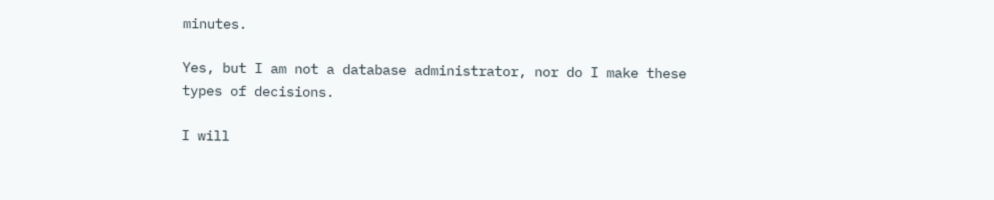minutes.

Yes, but I am not a database administrator, nor do I make these types of decisions.

I will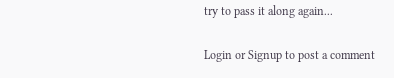try to pass it along again...

Login or Signup to post a comment